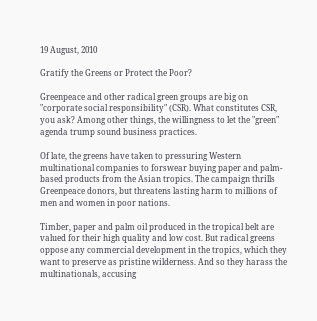19 August, 2010

Gratify the Greens or Protect the Poor?

Greenpeace and other radical green groups are big on "corporate social responsibility" (CSR). What constitutes CSR, you ask? Among other things, the willingness to let the "green" agenda trump sound business practices.

Of late, the greens have taken to pressuring Western multinational companies to forswear buying paper and palm-based products from the Asian tropics. The campaign thrills Greenpeace donors, but threatens lasting harm to millions of men and women in poor nations.

Timber, paper and palm oil produced in the tropical belt are valued for their high quality and low cost. But radical greens oppose any commercial development in the tropics, which they want to preserve as pristine wilderness. And so they harass the multinationals, accusing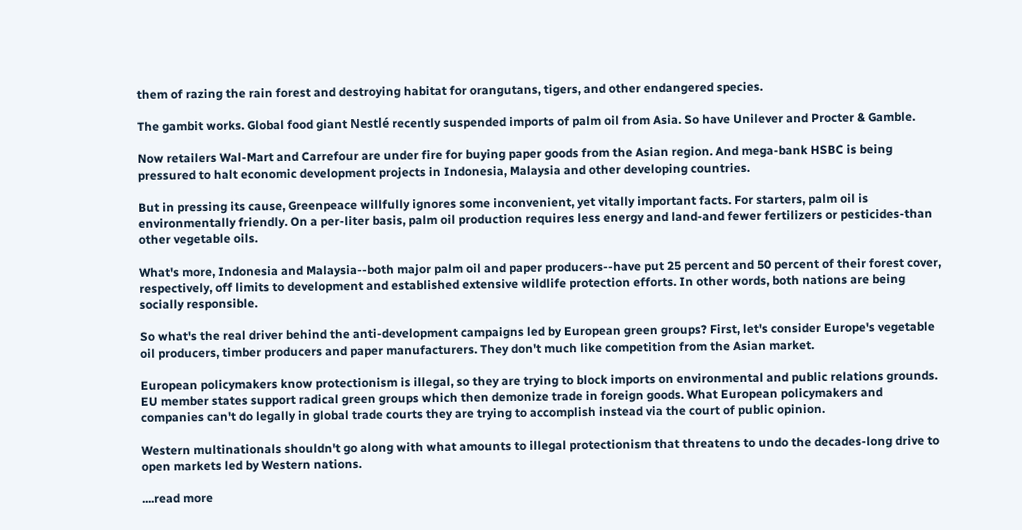them of razing the rain forest and destroying habitat for orangutans, tigers, and other endangered species.

The gambit works. Global food giant Nestlé recently suspended imports of palm oil from Asia. So have Unilever and Procter & Gamble.

Now retailers Wal-Mart and Carrefour are under fire for buying paper goods from the Asian region. And mega-bank HSBC is being pressured to halt economic development projects in Indonesia, Malaysia and other developing countries.

But in pressing its cause, Greenpeace willfully ignores some inconvenient, yet vitally important facts. For starters, palm oil is environmentally friendly. On a per-liter basis, palm oil production requires less energy and land-and fewer fertilizers or pesticides-than other vegetable oils.

What's more, Indonesia and Malaysia--both major palm oil and paper producers--have put 25 percent and 50 percent of their forest cover, respectively, off limits to development and established extensive wildlife protection efforts. In other words, both nations are being socially responsible.

So what's the real driver behind the anti-development campaigns led by European green groups? First, let's consider Europe's vegetable oil producers, timber producers and paper manufacturers. They don't much like competition from the Asian market.

European policymakers know protectionism is illegal, so they are trying to block imports on environmental and public relations grounds. EU member states support radical green groups which then demonize trade in foreign goods. What European policymakers and companies can't do legally in global trade courts they are trying to accomplish instead via the court of public opinion.

Western multinationals shouldn't go along with what amounts to illegal protectionism that threatens to undo the decades-long drive to open markets led by Western nations.

....read more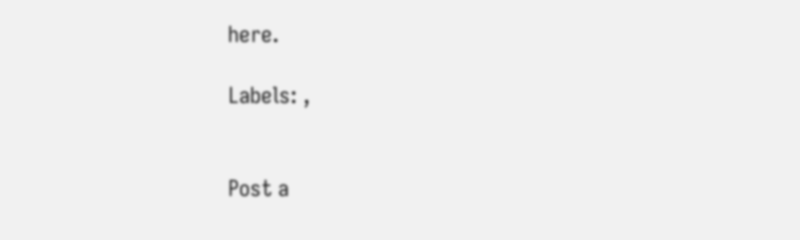here.

Labels: ,


Post a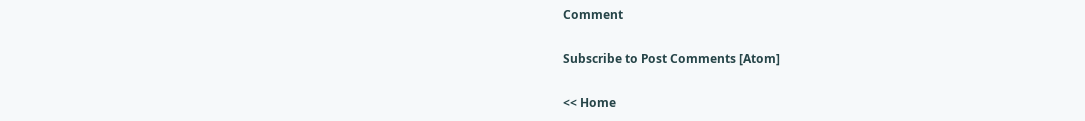Comment

Subscribe to Post Comments [Atom]

<< Home